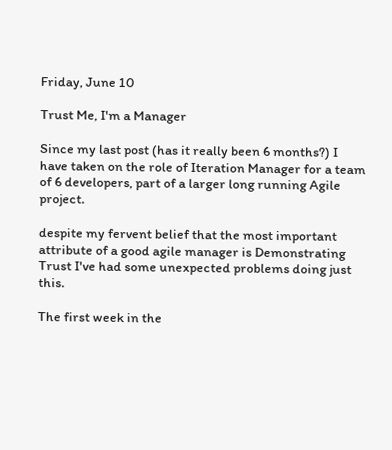Friday, June 10

Trust Me, I'm a Manager

Since my last post (has it really been 6 months?) I have taken on the role of Iteration Manager for a team of 6 developers, part of a larger long running Agile project.

despite my fervent belief that the most important attribute of a good agile manager is Demonstrating Trust I've had some unexpected problems doing just this.

The first week in the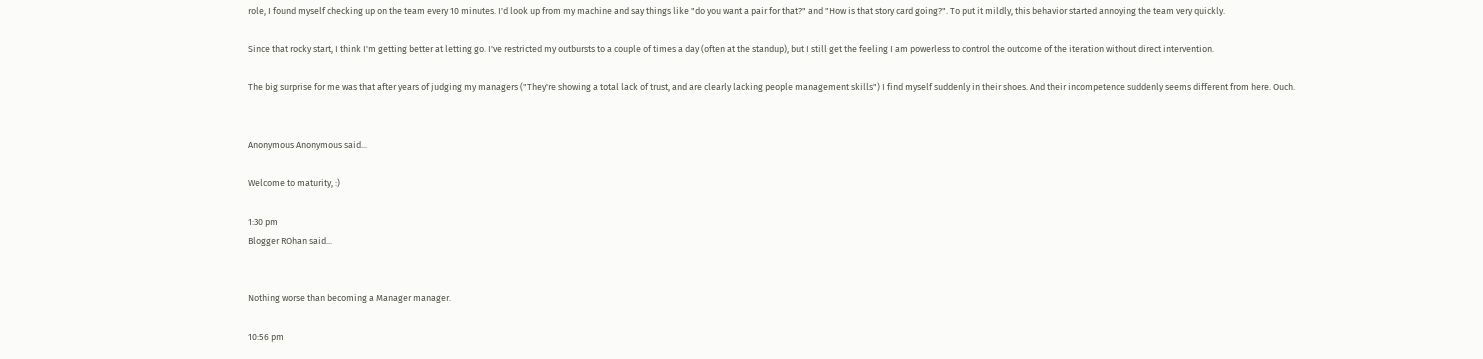role, I found myself checking up on the team every 10 minutes. I'd look up from my machine and say things like "do you want a pair for that?" and "How is that story card going?". To put it mildly, this behavior started annoying the team very quickly.

Since that rocky start, I think I'm getting better at letting go. I've restricted my outbursts to a couple of times a day (often at the standup), but I still get the feeling I am powerless to control the outcome of the iteration without direct intervention.

The big surprise for me was that after years of judging my managers ("They're showing a total lack of trust, and are clearly lacking people management skills") I find myself suddenly in their shoes. And their incompetence suddenly seems different from here. Ouch.


Anonymous Anonymous said...

Welcome to maturity, :)

1:30 pm
Blogger ROhan said...


Nothing worse than becoming a Manager manager.

10:56 pm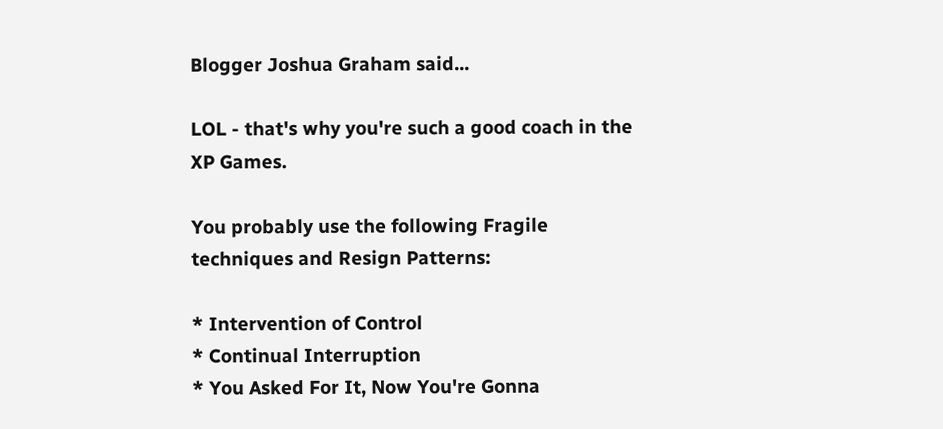Blogger Joshua Graham said...

LOL - that's why you're such a good coach in the XP Games.

You probably use the following Fragile techniques and Resign Patterns:

* Intervention of Control
* Continual Interruption
* You Asked For It, Now You're Gonna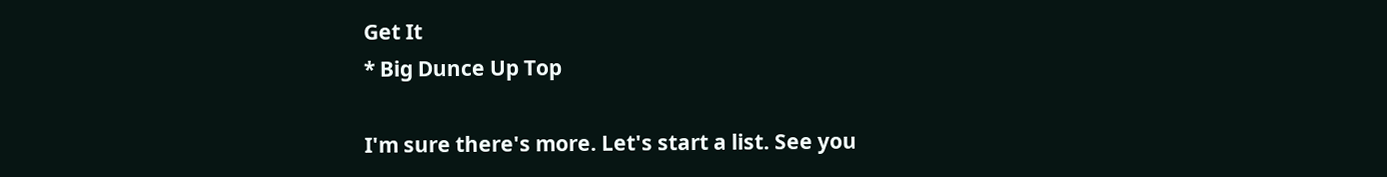Get It
* Big Dunce Up Top

I'm sure there's more. Let's start a list. See you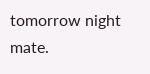tomorrow night mate.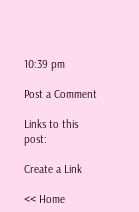10:39 pm

Post a Comment

Links to this post:

Create a Link

<< Home